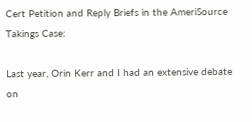Cert Petition and Reply Briefs in the AmeriSource Takings Case:

Last year, Orin Kerr and I had an extensive debate on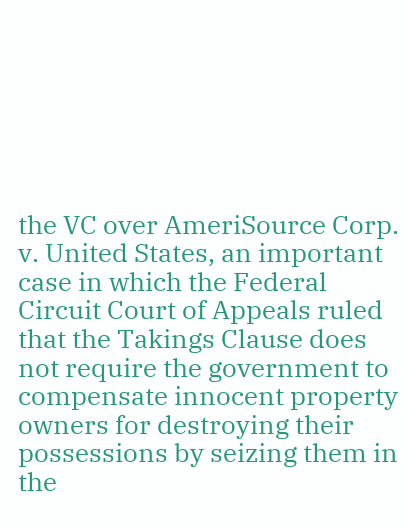the VC over AmeriSource Corp. v. United States, an important case in which the Federal Circuit Court of Appeals ruled that the Takings Clause does not require the government to compensate innocent property owners for destroying their possessions by seizing them in the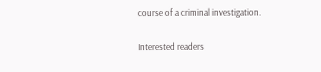course of a criminal investigation.

Interested readers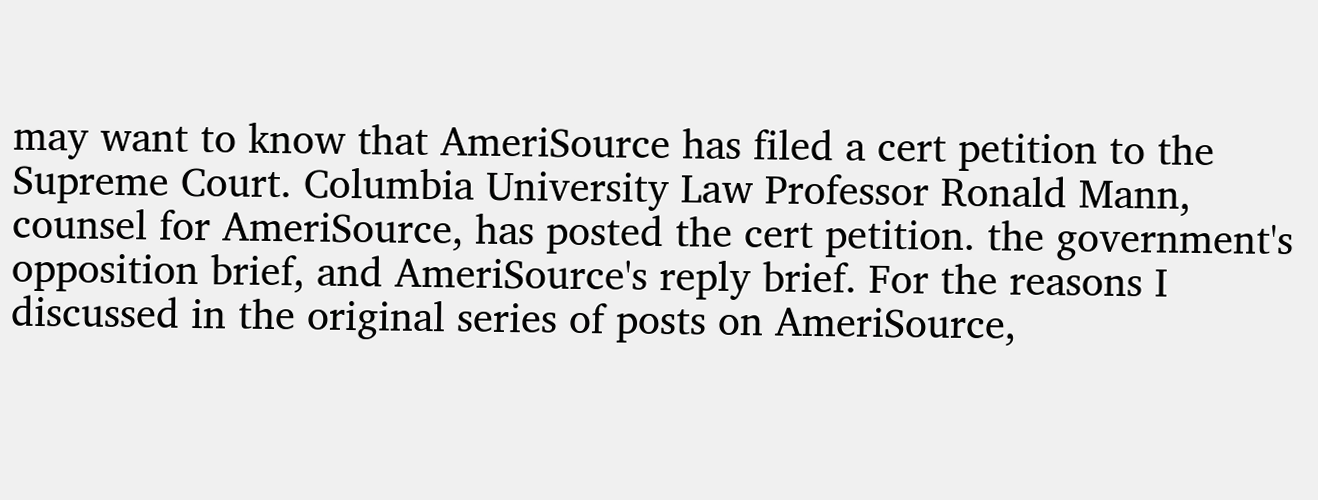may want to know that AmeriSource has filed a cert petition to the Supreme Court. Columbia University Law Professor Ronald Mann, counsel for AmeriSource, has posted the cert petition. the government's opposition brief, and AmeriSource's reply brief. For the reasons I discussed in the original series of posts on AmeriSource,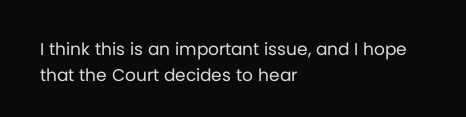I think this is an important issue, and I hope that the Court decides to hear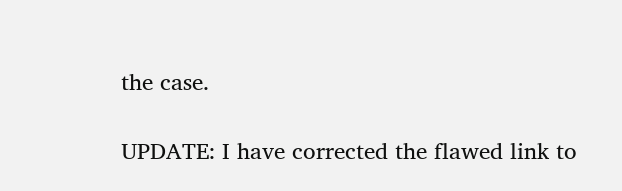the case.

UPDATE: I have corrected the flawed link to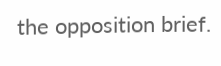the opposition brief.